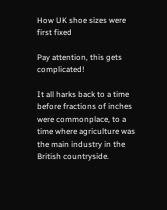How UK shoe sizes were first fixed

Pay attention, this gets complicated!

It all harks back to a time before fractions of inches were commonplace, to a time where agriculture was the main industry in the British countryside.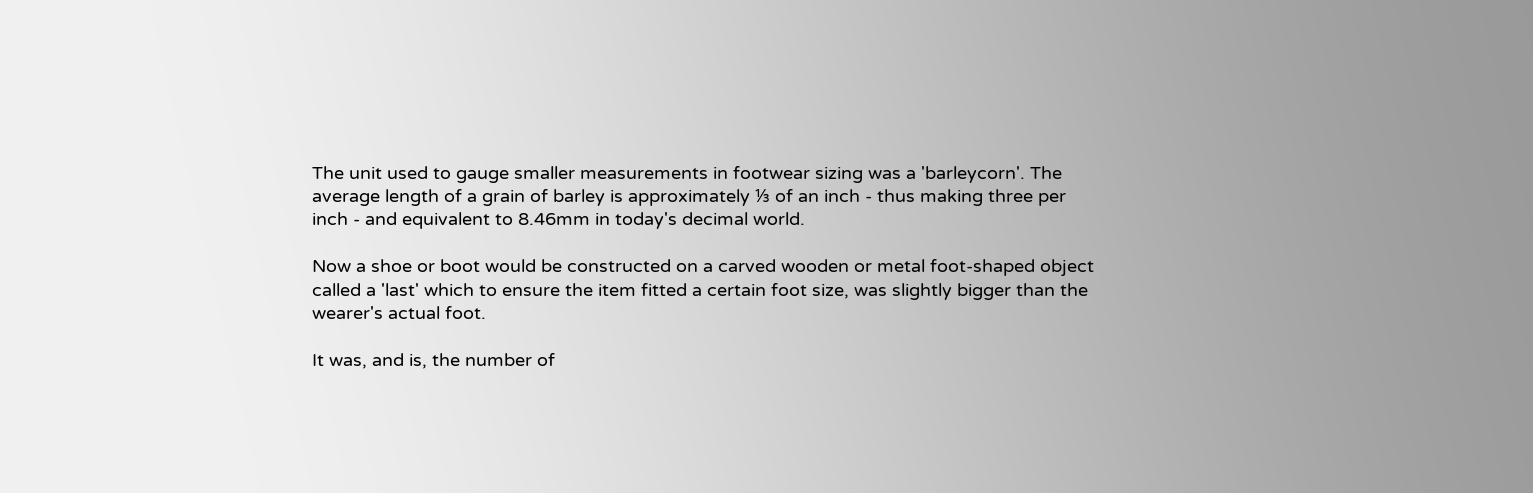The unit used to gauge smaller measurements in footwear sizing was a 'barleycorn'. The average length of a grain of barley is approximately ⅓ of an inch - thus making three per inch - and equivalent to 8.46mm in today's decimal world.

Now a shoe or boot would be constructed on a carved wooden or metal foot-shaped object called a 'last' which to ensure the item fitted a certain foot size, was slightly bigger than the wearer's actual foot.

It was, and is, the number of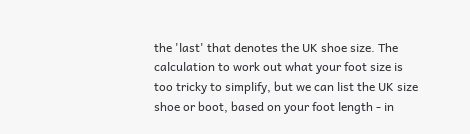the 'last' that denotes the UK shoe size. The calculation to work out what your foot size is too tricky to simplify, but we can list the UK size shoe or boot, based on your foot length - in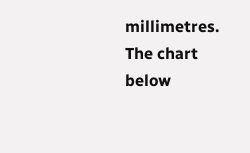millimetres. The chart below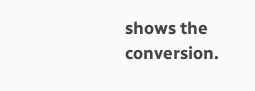shows the conversion.